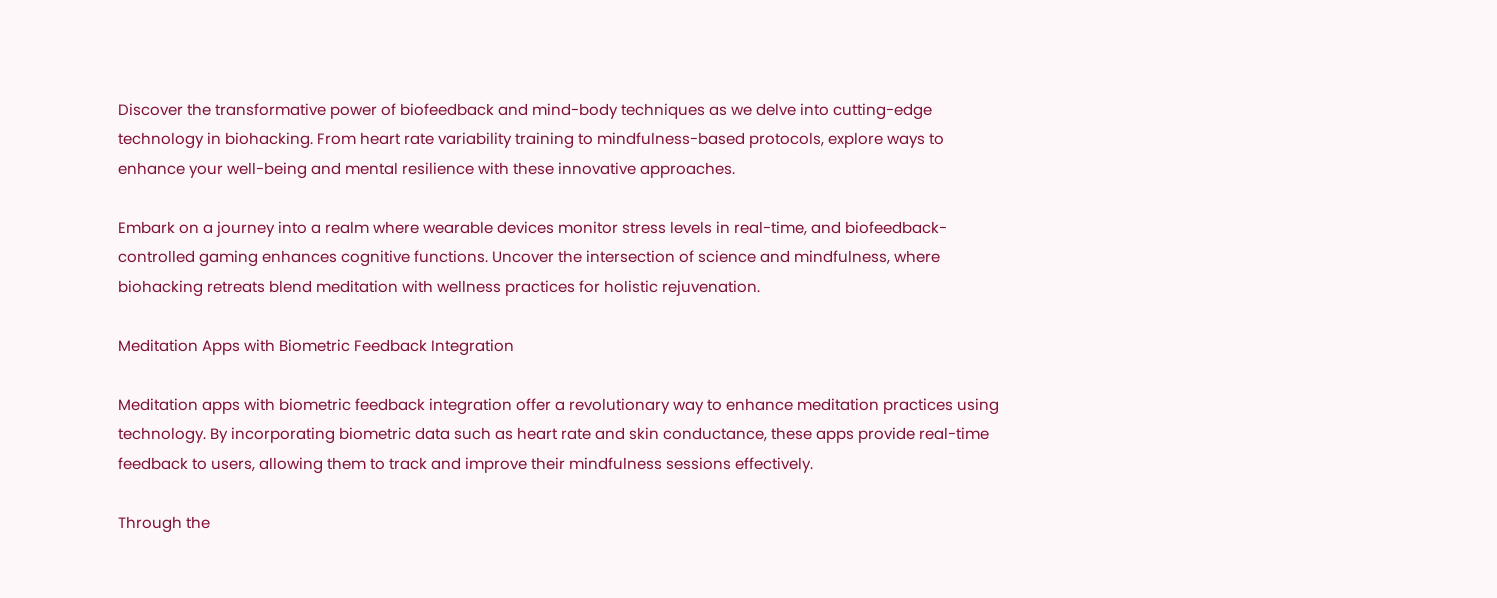Discover the transformative power of biofeedback and mind-body techniques as we delve into cutting-edge technology in biohacking. From heart rate variability training to mindfulness-based protocols, explore ways to enhance your well-being and mental resilience with these innovative approaches.

Embark on a journey into a realm where wearable devices monitor stress levels in real-time, and biofeedback-controlled gaming enhances cognitive functions. Uncover the intersection of science and mindfulness, where biohacking retreats blend meditation with wellness practices for holistic rejuvenation.

Meditation Apps with Biometric Feedback Integration

Meditation apps with biometric feedback integration offer a revolutionary way to enhance meditation practices using technology. By incorporating biometric data such as heart rate and skin conductance, these apps provide real-time feedback to users, allowing them to track and improve their mindfulness sessions effectively.

Through the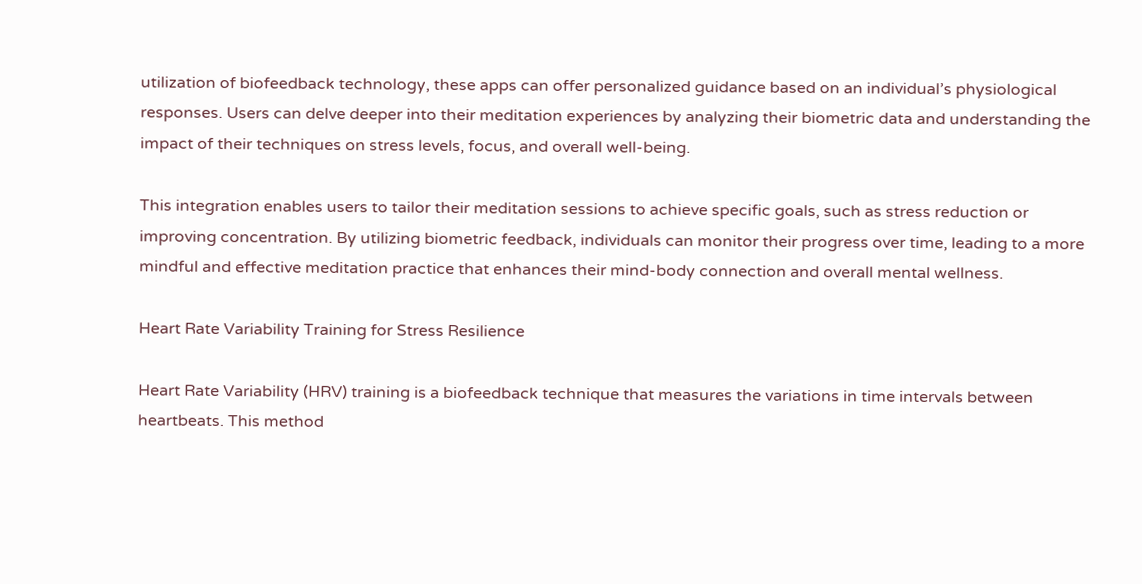utilization of biofeedback technology, these apps can offer personalized guidance based on an individual’s physiological responses. Users can delve deeper into their meditation experiences by analyzing their biometric data and understanding the impact of their techniques on stress levels, focus, and overall well-being.

This integration enables users to tailor their meditation sessions to achieve specific goals, such as stress reduction or improving concentration. By utilizing biometric feedback, individuals can monitor their progress over time, leading to a more mindful and effective meditation practice that enhances their mind-body connection and overall mental wellness.

Heart Rate Variability Training for Stress Resilience

Heart Rate Variability (HRV) training is a biofeedback technique that measures the variations in time intervals between heartbeats. This method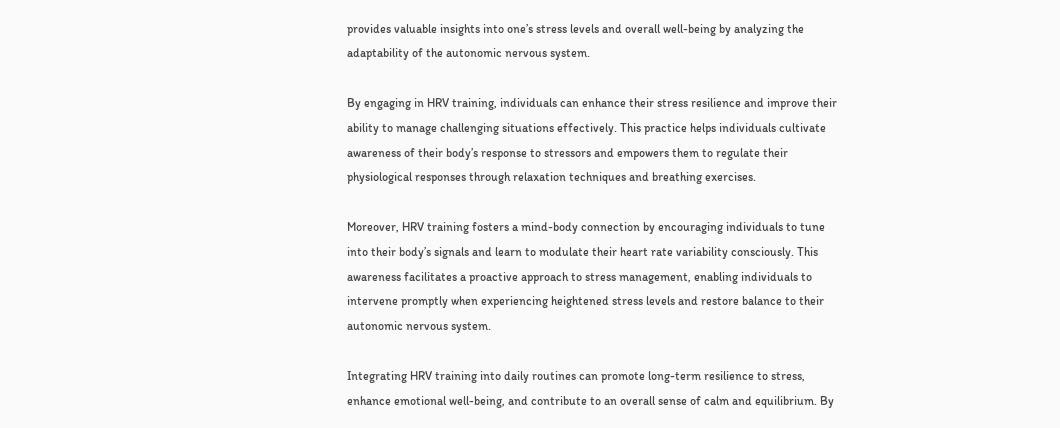provides valuable insights into one’s stress levels and overall well-being by analyzing the adaptability of the autonomic nervous system.

By engaging in HRV training, individuals can enhance their stress resilience and improve their ability to manage challenging situations effectively. This practice helps individuals cultivate awareness of their body’s response to stressors and empowers them to regulate their physiological responses through relaxation techniques and breathing exercises.

Moreover, HRV training fosters a mind-body connection by encouraging individuals to tune into their body’s signals and learn to modulate their heart rate variability consciously. This awareness facilitates a proactive approach to stress management, enabling individuals to intervene promptly when experiencing heightened stress levels and restore balance to their autonomic nervous system.

Integrating HRV training into daily routines can promote long-term resilience to stress, enhance emotional well-being, and contribute to an overall sense of calm and equilibrium. By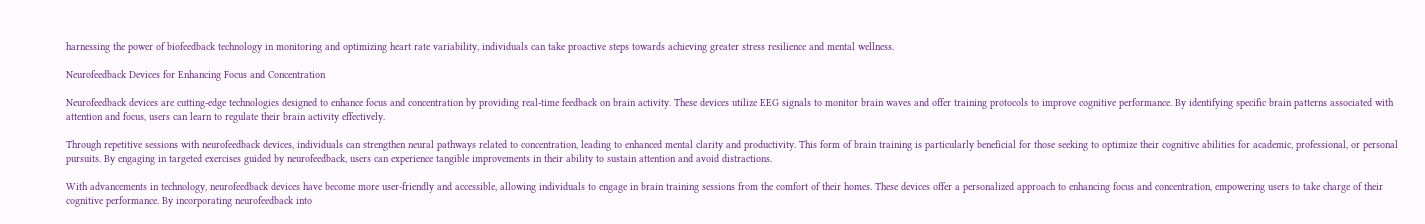harnessing the power of biofeedback technology in monitoring and optimizing heart rate variability, individuals can take proactive steps towards achieving greater stress resilience and mental wellness.

Neurofeedback Devices for Enhancing Focus and Concentration

Neurofeedback devices are cutting-edge technologies designed to enhance focus and concentration by providing real-time feedback on brain activity. These devices utilize EEG signals to monitor brain waves and offer training protocols to improve cognitive performance. By identifying specific brain patterns associated with attention and focus, users can learn to regulate their brain activity effectively.

Through repetitive sessions with neurofeedback devices, individuals can strengthen neural pathways related to concentration, leading to enhanced mental clarity and productivity. This form of brain training is particularly beneficial for those seeking to optimize their cognitive abilities for academic, professional, or personal pursuits. By engaging in targeted exercises guided by neurofeedback, users can experience tangible improvements in their ability to sustain attention and avoid distractions.

With advancements in technology, neurofeedback devices have become more user-friendly and accessible, allowing individuals to engage in brain training sessions from the comfort of their homes. These devices offer a personalized approach to enhancing focus and concentration, empowering users to take charge of their cognitive performance. By incorporating neurofeedback into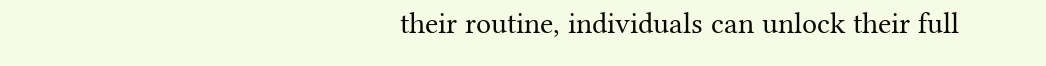their routine, individuals can unlock their full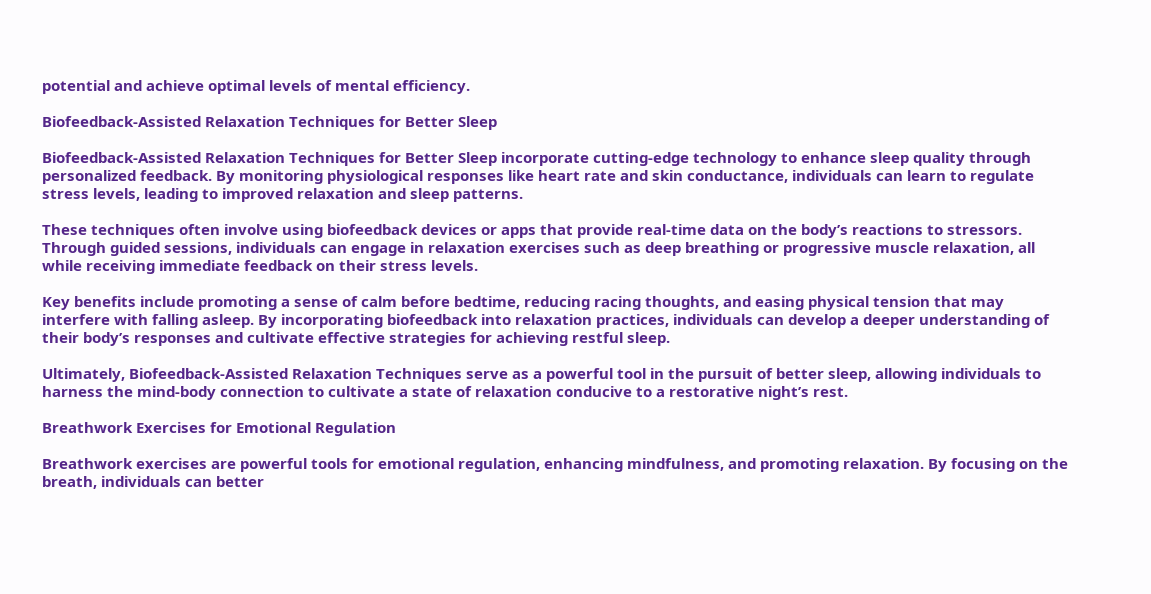potential and achieve optimal levels of mental efficiency.

Biofeedback-Assisted Relaxation Techniques for Better Sleep

Biofeedback-Assisted Relaxation Techniques for Better Sleep incorporate cutting-edge technology to enhance sleep quality through personalized feedback. By monitoring physiological responses like heart rate and skin conductance, individuals can learn to regulate stress levels, leading to improved relaxation and sleep patterns.

These techniques often involve using biofeedback devices or apps that provide real-time data on the body’s reactions to stressors. Through guided sessions, individuals can engage in relaxation exercises such as deep breathing or progressive muscle relaxation, all while receiving immediate feedback on their stress levels.

Key benefits include promoting a sense of calm before bedtime, reducing racing thoughts, and easing physical tension that may interfere with falling asleep. By incorporating biofeedback into relaxation practices, individuals can develop a deeper understanding of their body’s responses and cultivate effective strategies for achieving restful sleep.

Ultimately, Biofeedback-Assisted Relaxation Techniques serve as a powerful tool in the pursuit of better sleep, allowing individuals to harness the mind-body connection to cultivate a state of relaxation conducive to a restorative night’s rest.

Breathwork Exercises for Emotional Regulation

Breathwork exercises are powerful tools for emotional regulation, enhancing mindfulness, and promoting relaxation. By focusing on the breath, individuals can better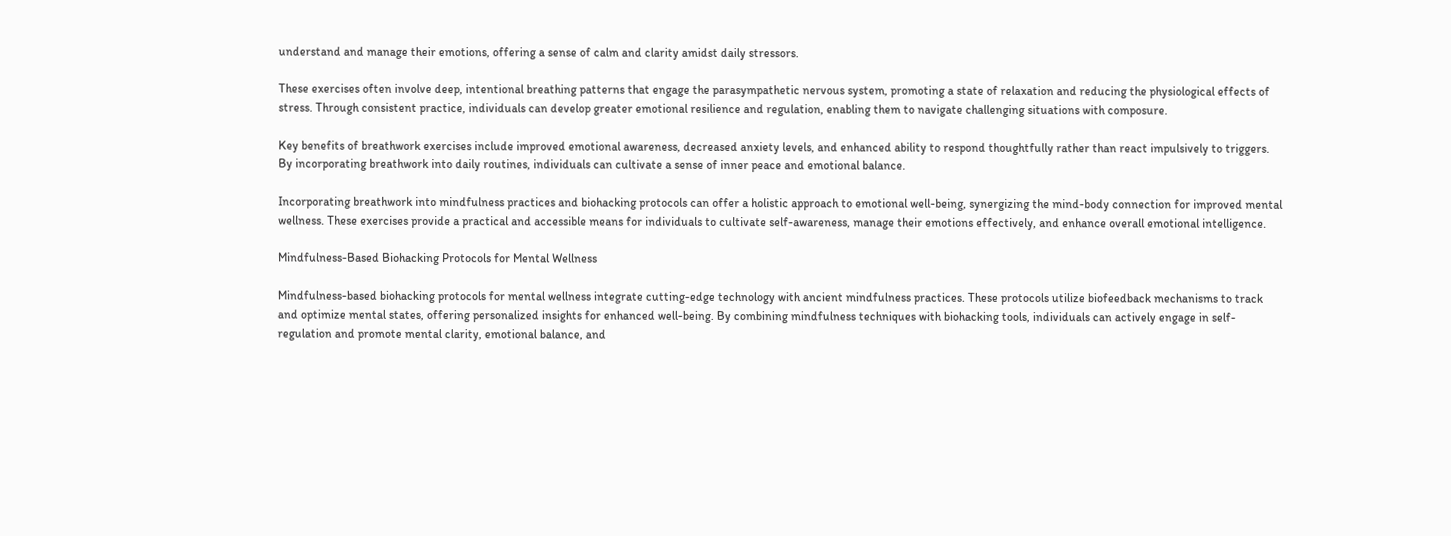understand and manage their emotions, offering a sense of calm and clarity amidst daily stressors.

These exercises often involve deep, intentional breathing patterns that engage the parasympathetic nervous system, promoting a state of relaxation and reducing the physiological effects of stress. Through consistent practice, individuals can develop greater emotional resilience and regulation, enabling them to navigate challenging situations with composure.

Key benefits of breathwork exercises include improved emotional awareness, decreased anxiety levels, and enhanced ability to respond thoughtfully rather than react impulsively to triggers. By incorporating breathwork into daily routines, individuals can cultivate a sense of inner peace and emotional balance.

Incorporating breathwork into mindfulness practices and biohacking protocols can offer a holistic approach to emotional well-being, synergizing the mind-body connection for improved mental wellness. These exercises provide a practical and accessible means for individuals to cultivate self-awareness, manage their emotions effectively, and enhance overall emotional intelligence.

Mindfulness-Based Biohacking Protocols for Mental Wellness

Mindfulness-based biohacking protocols for mental wellness integrate cutting-edge technology with ancient mindfulness practices. These protocols utilize biofeedback mechanisms to track and optimize mental states, offering personalized insights for enhanced well-being. By combining mindfulness techniques with biohacking tools, individuals can actively engage in self-regulation and promote mental clarity, emotional balance, and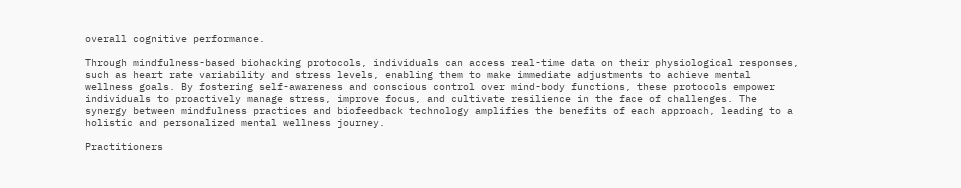overall cognitive performance.

Through mindfulness-based biohacking protocols, individuals can access real-time data on their physiological responses, such as heart rate variability and stress levels, enabling them to make immediate adjustments to achieve mental wellness goals. By fostering self-awareness and conscious control over mind-body functions, these protocols empower individuals to proactively manage stress, improve focus, and cultivate resilience in the face of challenges. The synergy between mindfulness practices and biofeedback technology amplifies the benefits of each approach, leading to a holistic and personalized mental wellness journey.

Practitioners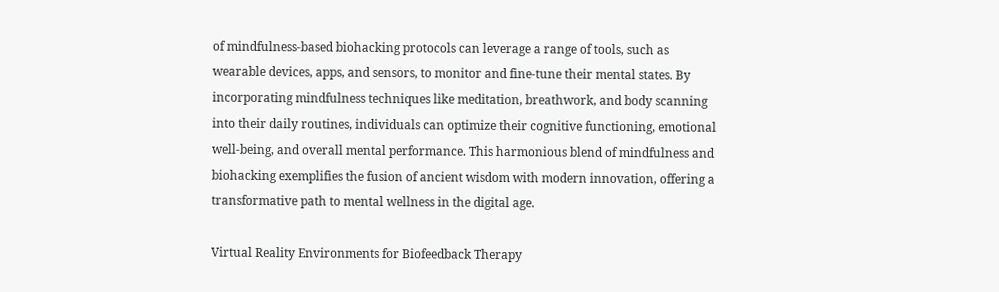of mindfulness-based biohacking protocols can leverage a range of tools, such as wearable devices, apps, and sensors, to monitor and fine-tune their mental states. By incorporating mindfulness techniques like meditation, breathwork, and body scanning into their daily routines, individuals can optimize their cognitive functioning, emotional well-being, and overall mental performance. This harmonious blend of mindfulness and biohacking exemplifies the fusion of ancient wisdom with modern innovation, offering a transformative path to mental wellness in the digital age.

Virtual Reality Environments for Biofeedback Therapy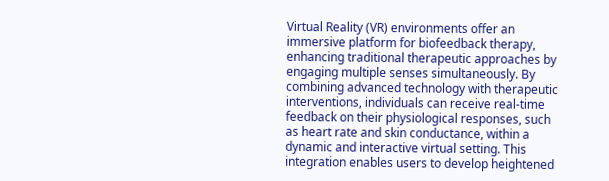Virtual Reality (VR) environments offer an immersive platform for biofeedback therapy, enhancing traditional therapeutic approaches by engaging multiple senses simultaneously. By combining advanced technology with therapeutic interventions, individuals can receive real-time feedback on their physiological responses, such as heart rate and skin conductance, within a dynamic and interactive virtual setting. This integration enables users to develop heightened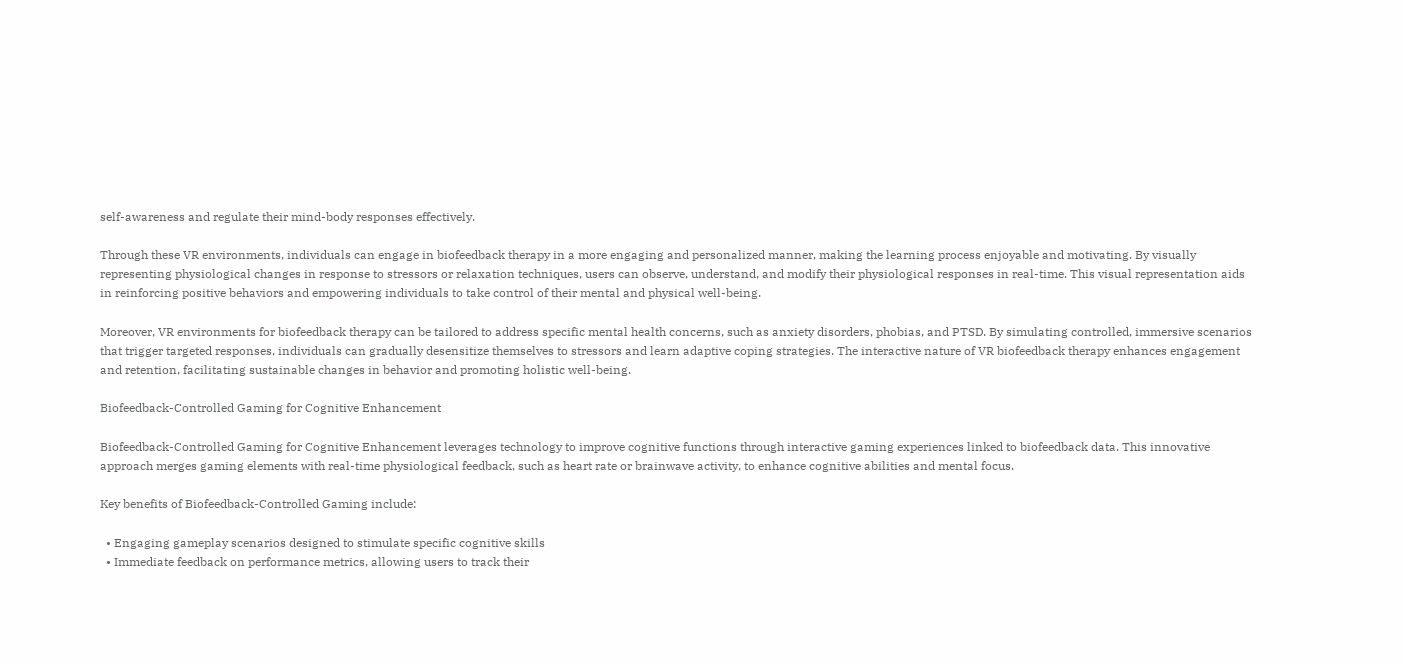self-awareness and regulate their mind-body responses effectively.

Through these VR environments, individuals can engage in biofeedback therapy in a more engaging and personalized manner, making the learning process enjoyable and motivating. By visually representing physiological changes in response to stressors or relaxation techniques, users can observe, understand, and modify their physiological responses in real-time. This visual representation aids in reinforcing positive behaviors and empowering individuals to take control of their mental and physical well-being.

Moreover, VR environments for biofeedback therapy can be tailored to address specific mental health concerns, such as anxiety disorders, phobias, and PTSD. By simulating controlled, immersive scenarios that trigger targeted responses, individuals can gradually desensitize themselves to stressors and learn adaptive coping strategies. The interactive nature of VR biofeedback therapy enhances engagement and retention, facilitating sustainable changes in behavior and promoting holistic well-being.

Biofeedback-Controlled Gaming for Cognitive Enhancement

Biofeedback-Controlled Gaming for Cognitive Enhancement leverages technology to improve cognitive functions through interactive gaming experiences linked to biofeedback data. This innovative approach merges gaming elements with real-time physiological feedback, such as heart rate or brainwave activity, to enhance cognitive abilities and mental focus.

Key benefits of Biofeedback-Controlled Gaming include:

  • Engaging gameplay scenarios designed to stimulate specific cognitive skills
  • Immediate feedback on performance metrics, allowing users to track their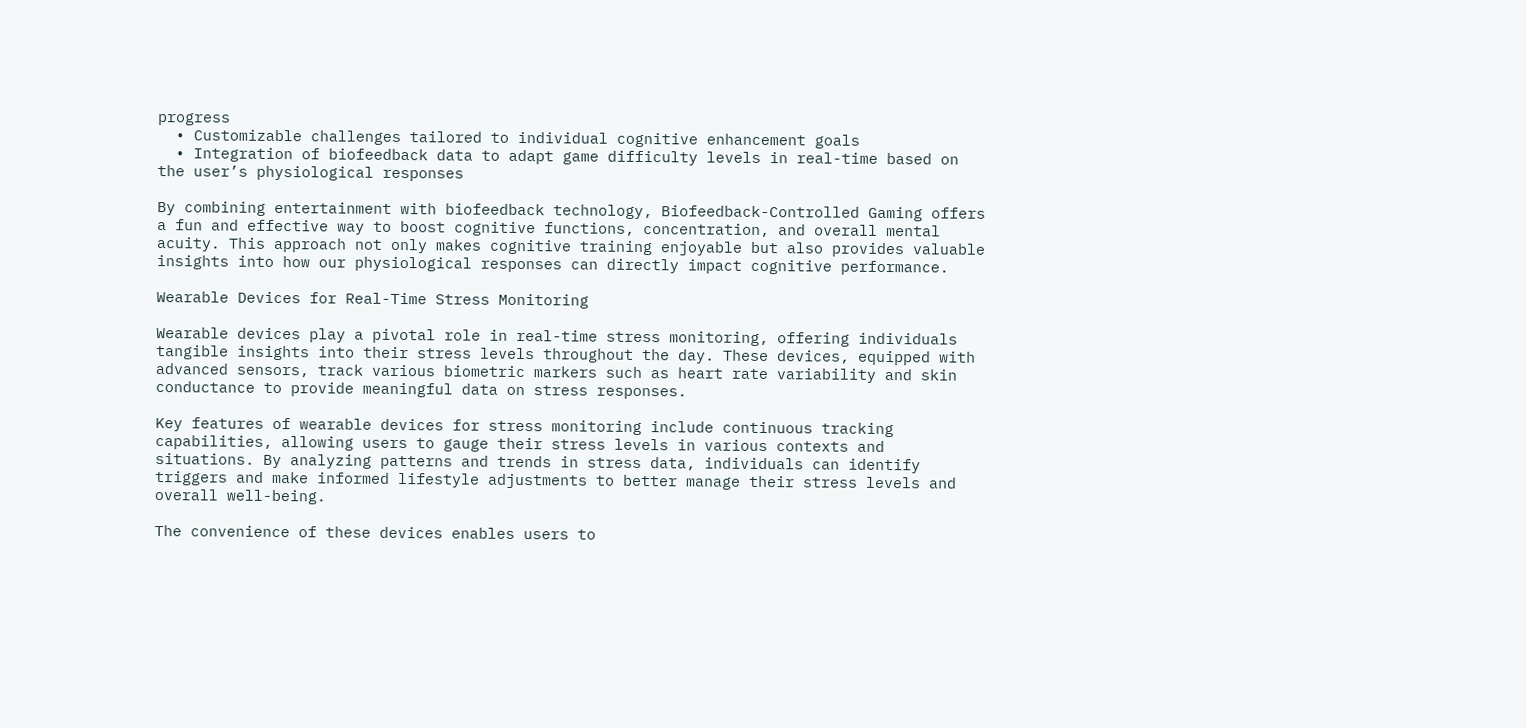progress
  • Customizable challenges tailored to individual cognitive enhancement goals
  • Integration of biofeedback data to adapt game difficulty levels in real-time based on the user’s physiological responses

By combining entertainment with biofeedback technology, Biofeedback-Controlled Gaming offers a fun and effective way to boost cognitive functions, concentration, and overall mental acuity. This approach not only makes cognitive training enjoyable but also provides valuable insights into how our physiological responses can directly impact cognitive performance.

Wearable Devices for Real-Time Stress Monitoring

Wearable devices play a pivotal role in real-time stress monitoring, offering individuals tangible insights into their stress levels throughout the day. These devices, equipped with advanced sensors, track various biometric markers such as heart rate variability and skin conductance to provide meaningful data on stress responses.

Key features of wearable devices for stress monitoring include continuous tracking capabilities, allowing users to gauge their stress levels in various contexts and situations. By analyzing patterns and trends in stress data, individuals can identify triggers and make informed lifestyle adjustments to better manage their stress levels and overall well-being.

The convenience of these devices enables users to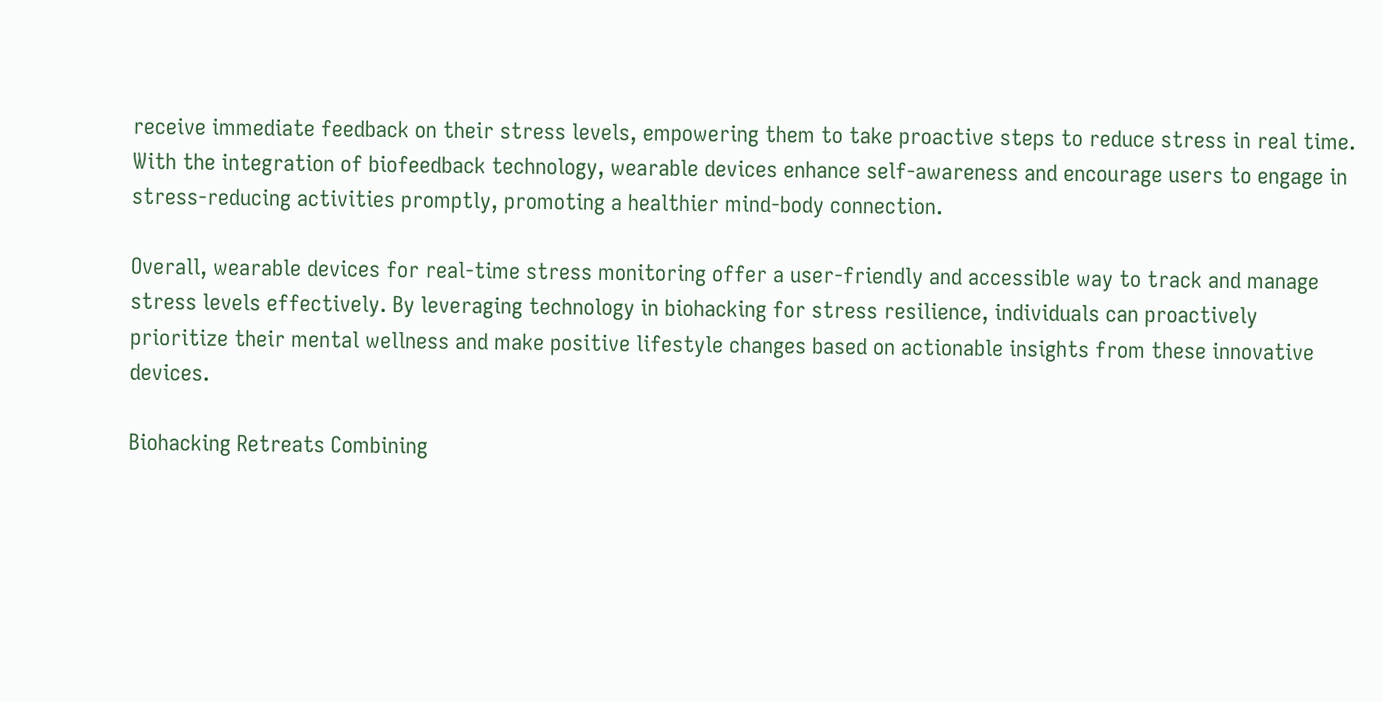receive immediate feedback on their stress levels, empowering them to take proactive steps to reduce stress in real time. With the integration of biofeedback technology, wearable devices enhance self-awareness and encourage users to engage in stress-reducing activities promptly, promoting a healthier mind-body connection.

Overall, wearable devices for real-time stress monitoring offer a user-friendly and accessible way to track and manage stress levels effectively. By leveraging technology in biohacking for stress resilience, individuals can proactively prioritize their mental wellness and make positive lifestyle changes based on actionable insights from these innovative devices.

Biohacking Retreats Combining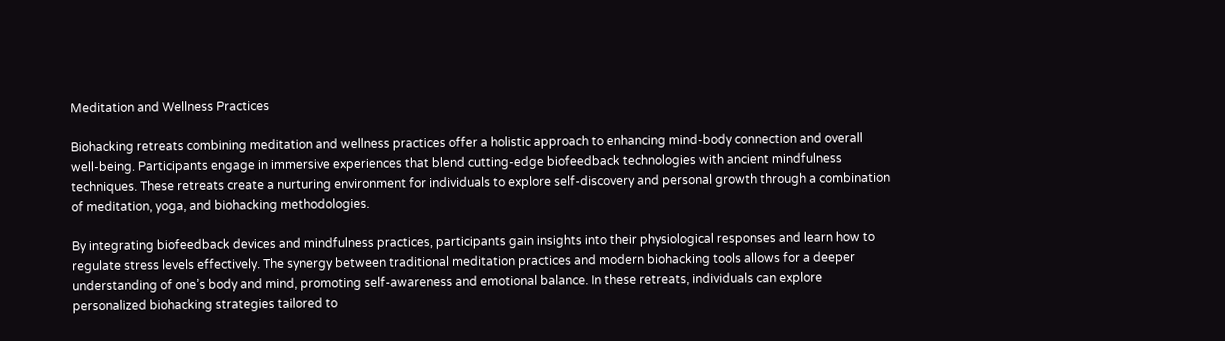Meditation and Wellness Practices

Biohacking retreats combining meditation and wellness practices offer a holistic approach to enhancing mind-body connection and overall well-being. Participants engage in immersive experiences that blend cutting-edge biofeedback technologies with ancient mindfulness techniques. These retreats create a nurturing environment for individuals to explore self-discovery and personal growth through a combination of meditation, yoga, and biohacking methodologies.

By integrating biofeedback devices and mindfulness practices, participants gain insights into their physiological responses and learn how to regulate stress levels effectively. The synergy between traditional meditation practices and modern biohacking tools allows for a deeper understanding of one’s body and mind, promoting self-awareness and emotional balance. In these retreats, individuals can explore personalized biohacking strategies tailored to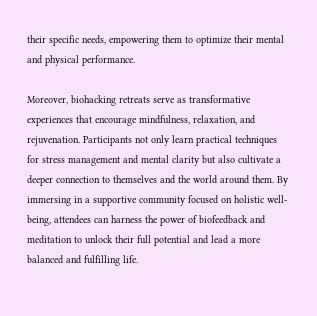their specific needs, empowering them to optimize their mental and physical performance.

Moreover, biohacking retreats serve as transformative experiences that encourage mindfulness, relaxation, and rejuvenation. Participants not only learn practical techniques for stress management and mental clarity but also cultivate a deeper connection to themselves and the world around them. By immersing in a supportive community focused on holistic well-being, attendees can harness the power of biofeedback and meditation to unlock their full potential and lead a more balanced and fulfilling life.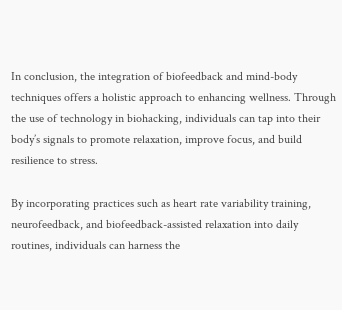In conclusion, the integration of biofeedback and mind-body techniques offers a holistic approach to enhancing wellness. Through the use of technology in biohacking, individuals can tap into their body’s signals to promote relaxation, improve focus, and build resilience to stress.

By incorporating practices such as heart rate variability training, neurofeedback, and biofeedback-assisted relaxation into daily routines, individuals can harness the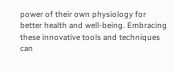power of their own physiology for better health and well-being. Embracing these innovative tools and techniques can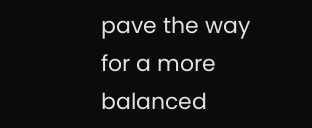pave the way for a more balanced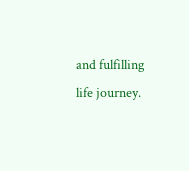and fulfilling life journey.